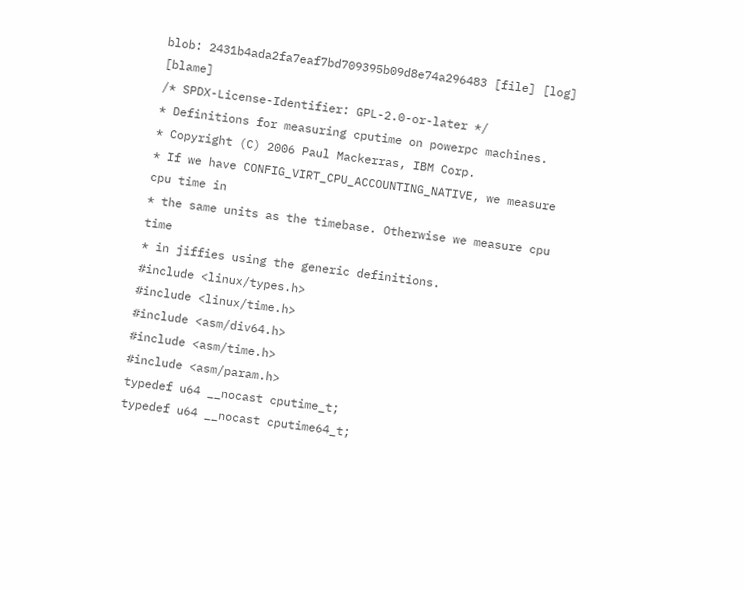blob: 2431b4ada2fa7eaf7bd709395b09d8e74a296483 [file] [log] [blame]
/* SPDX-License-Identifier: GPL-2.0-or-later */
* Definitions for measuring cputime on powerpc machines.
* Copyright (C) 2006 Paul Mackerras, IBM Corp.
* If we have CONFIG_VIRT_CPU_ACCOUNTING_NATIVE, we measure cpu time in
* the same units as the timebase. Otherwise we measure cpu time
* in jiffies using the generic definitions.
#include <linux/types.h>
#include <linux/time.h>
#include <asm/div64.h>
#include <asm/time.h>
#include <asm/param.h>
typedef u64 __nocast cputime_t;
typedef u64 __nocast cputime64_t;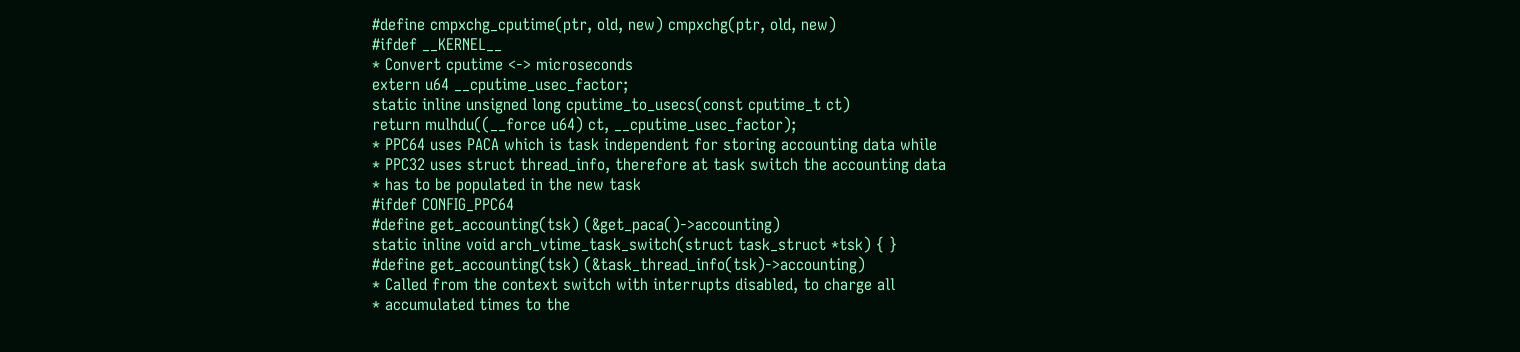#define cmpxchg_cputime(ptr, old, new) cmpxchg(ptr, old, new)
#ifdef __KERNEL__
* Convert cputime <-> microseconds
extern u64 __cputime_usec_factor;
static inline unsigned long cputime_to_usecs(const cputime_t ct)
return mulhdu((__force u64) ct, __cputime_usec_factor);
* PPC64 uses PACA which is task independent for storing accounting data while
* PPC32 uses struct thread_info, therefore at task switch the accounting data
* has to be populated in the new task
#ifdef CONFIG_PPC64
#define get_accounting(tsk) (&get_paca()->accounting)
static inline void arch_vtime_task_switch(struct task_struct *tsk) { }
#define get_accounting(tsk) (&task_thread_info(tsk)->accounting)
* Called from the context switch with interrupts disabled, to charge all
* accumulated times to the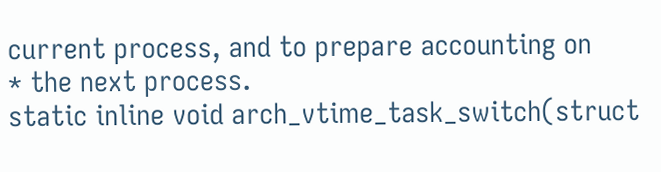current process, and to prepare accounting on
* the next process.
static inline void arch_vtime_task_switch(struct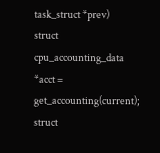task_struct *prev)
struct cpu_accounting_data *acct = get_accounting(current);
struct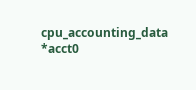cpu_accounting_data *acct0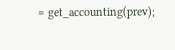= get_accounting(prev);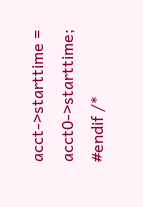acct->starttime = acct0->starttime;
#endif /*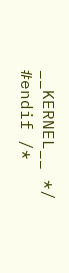__KERNEL__ */
#endif /*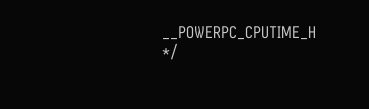__POWERPC_CPUTIME_H */